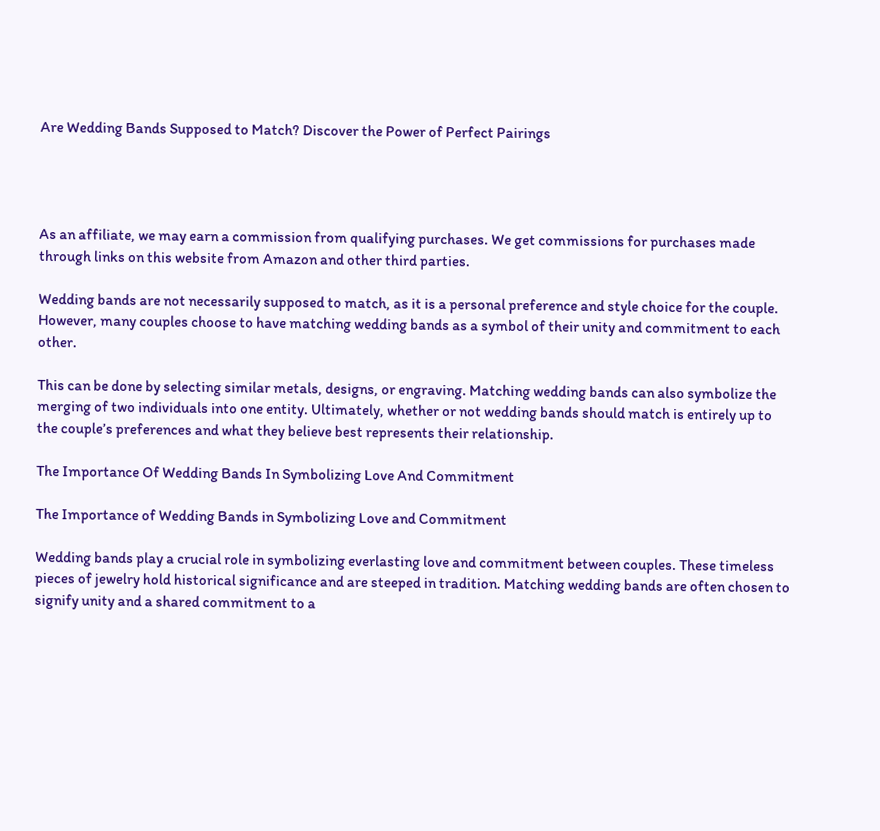Are Wedding Bands Supposed to Match? Discover the Power of Perfect Pairings




As an affiliate, we may earn a commission from qualifying purchases. We get commissions for purchases made through links on this website from Amazon and other third parties.

Wedding bands are not necessarily supposed to match, as it is a personal preference and style choice for the couple. However, many couples choose to have matching wedding bands as a symbol of their unity and commitment to each other.

This can be done by selecting similar metals, designs, or engraving. Matching wedding bands can also symbolize the merging of two individuals into one entity. Ultimately, whether or not wedding bands should match is entirely up to the couple’s preferences and what they believe best represents their relationship.

The Importance Of Wedding Bands In Symbolizing Love And Commitment

The Importance of Wedding Bands in Symbolizing Love and Commitment

Wedding bands play a crucial role in symbolizing everlasting love and commitment between couples. These timeless pieces of jewelry hold historical significance and are steeped in tradition. Matching wedding bands are often chosen to signify unity and a shared commitment to a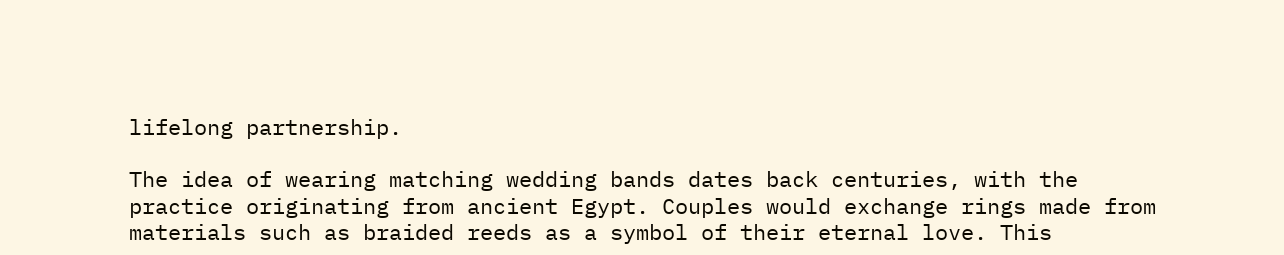lifelong partnership.

The idea of wearing matching wedding bands dates back centuries, with the practice originating from ancient Egypt. Couples would exchange rings made from materials such as braided reeds as a symbol of their eternal love. This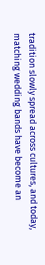tradition slowly spread across cultures, and today, matching wedding bands have become an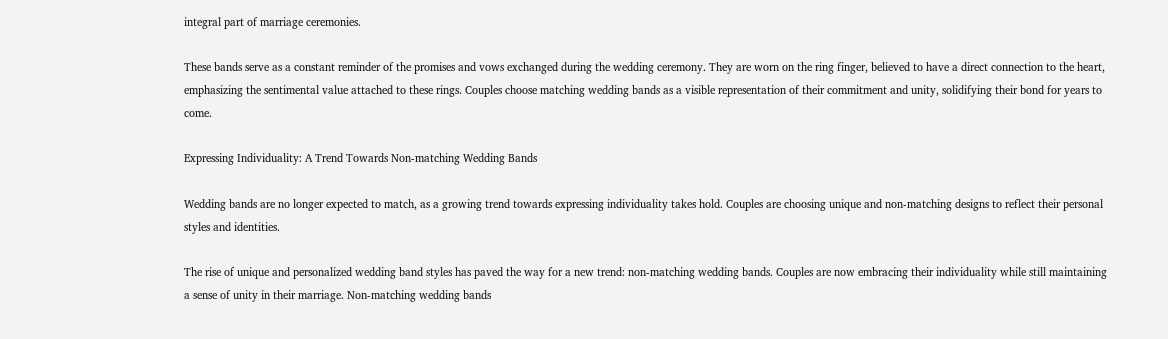integral part of marriage ceremonies.

These bands serve as a constant reminder of the promises and vows exchanged during the wedding ceremony. They are worn on the ring finger, believed to have a direct connection to the heart, emphasizing the sentimental value attached to these rings. Couples choose matching wedding bands as a visible representation of their commitment and unity, solidifying their bond for years to come.

Expressing Individuality: A Trend Towards Non-matching Wedding Bands

Wedding bands are no longer expected to match, as a growing trend towards expressing individuality takes hold. Couples are choosing unique and non-matching designs to reflect their personal styles and identities.

The rise of unique and personalized wedding band styles has paved the way for a new trend: non-matching wedding bands. Couples are now embracing their individuality while still maintaining a sense of unity in their marriage. Non-matching wedding bands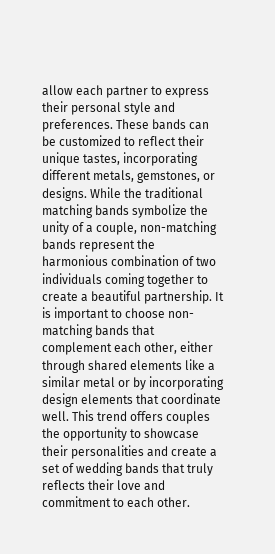allow each partner to express their personal style and preferences. These bands can be customized to reflect their unique tastes, incorporating different metals, gemstones, or designs. While the traditional matching bands symbolize the unity of a couple, non-matching bands represent the harmonious combination of two individuals coming together to create a beautiful partnership. It is important to choose non-matching bands that complement each other, either through shared elements like a similar metal or by incorporating design elements that coordinate well. This trend offers couples the opportunity to showcase their personalities and create a set of wedding bands that truly reflects their love and commitment to each other.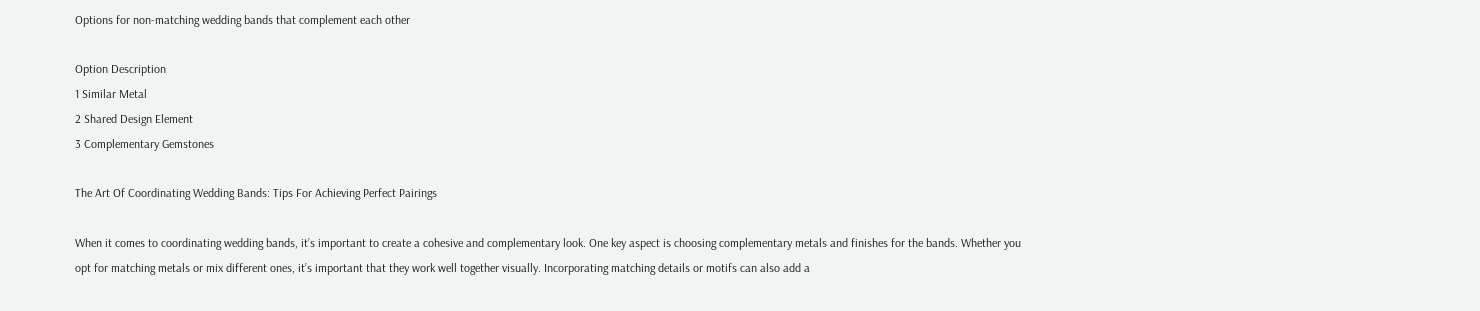Options for non-matching wedding bands that complement each other

Option Description
1 Similar Metal
2 Shared Design Element
3 Complementary Gemstones

The Art Of Coordinating Wedding Bands: Tips For Achieving Perfect Pairings

When it comes to coordinating wedding bands, it’s important to create a cohesive and complementary look. One key aspect is choosing complementary metals and finishes for the bands. Whether you opt for matching metals or mix different ones, it’s important that they work well together visually. Incorporating matching details or motifs can also add a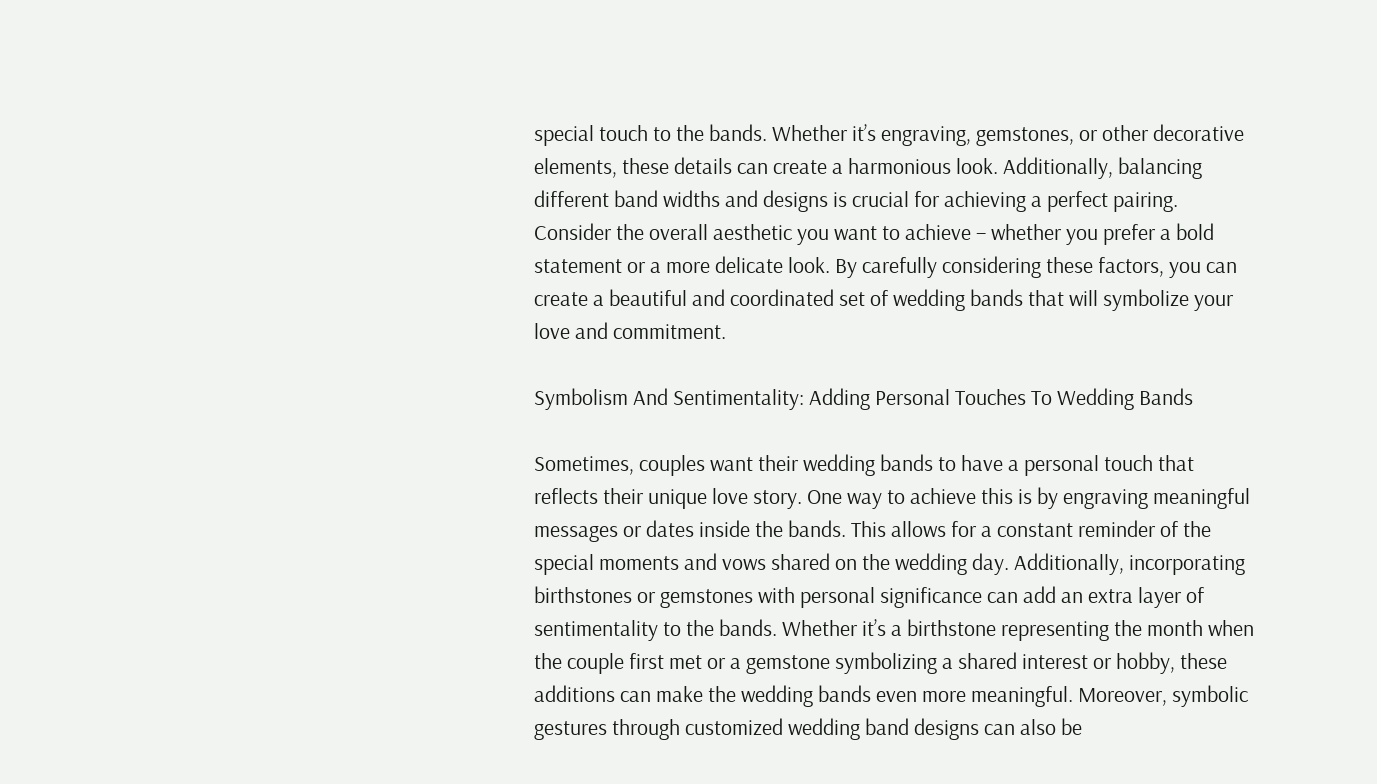special touch to the bands. Whether it’s engraving, gemstones, or other decorative elements, these details can create a harmonious look. Additionally, balancing different band widths and designs is crucial for achieving a perfect pairing. Consider the overall aesthetic you want to achieve – whether you prefer a bold statement or a more delicate look. By carefully considering these factors, you can create a beautiful and coordinated set of wedding bands that will symbolize your love and commitment.

Symbolism And Sentimentality: Adding Personal Touches To Wedding Bands

Sometimes, couples want their wedding bands to have a personal touch that reflects their unique love story. One way to achieve this is by engraving meaningful messages or dates inside the bands. This allows for a constant reminder of the special moments and vows shared on the wedding day. Additionally, incorporating birthstones or gemstones with personal significance can add an extra layer of sentimentality to the bands. Whether it’s a birthstone representing the month when the couple first met or a gemstone symbolizing a shared interest or hobby, these additions can make the wedding bands even more meaningful. Moreover, symbolic gestures through customized wedding band designs can also be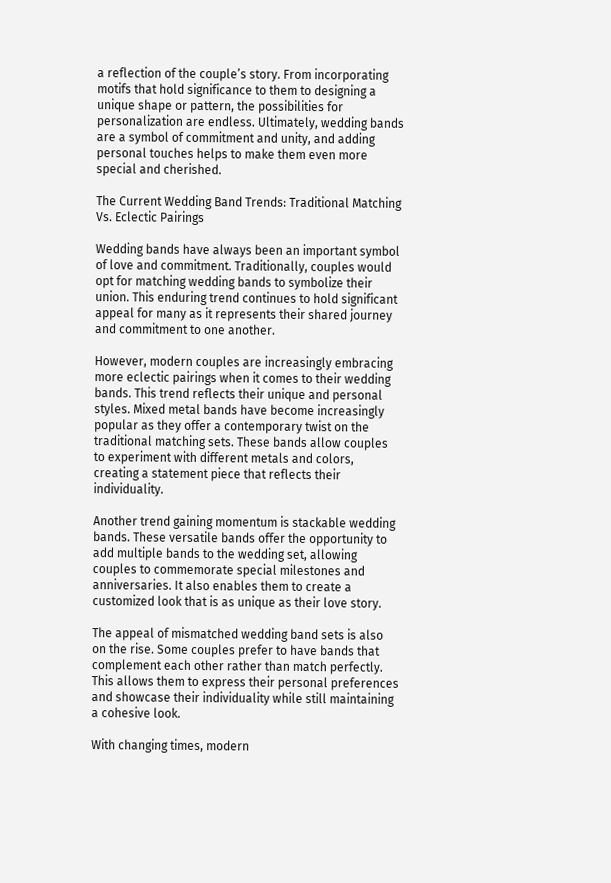a reflection of the couple’s story. From incorporating motifs that hold significance to them to designing a unique shape or pattern, the possibilities for personalization are endless. Ultimately, wedding bands are a symbol of commitment and unity, and adding personal touches helps to make them even more special and cherished.

The Current Wedding Band Trends: Traditional Matching Vs. Eclectic Pairings

Wedding bands have always been an important symbol of love and commitment. Traditionally, couples would opt for matching wedding bands to symbolize their union. This enduring trend continues to hold significant appeal for many as it represents their shared journey and commitment to one another.

However, modern couples are increasingly embracing more eclectic pairings when it comes to their wedding bands. This trend reflects their unique and personal styles. Mixed metal bands have become increasingly popular as they offer a contemporary twist on the traditional matching sets. These bands allow couples to experiment with different metals and colors, creating a statement piece that reflects their individuality.

Another trend gaining momentum is stackable wedding bands. These versatile bands offer the opportunity to add multiple bands to the wedding set, allowing couples to commemorate special milestones and anniversaries. It also enables them to create a customized look that is as unique as their love story.

The appeal of mismatched wedding band sets is also on the rise. Some couples prefer to have bands that complement each other rather than match perfectly. This allows them to express their personal preferences and showcase their individuality while still maintaining a cohesive look.

With changing times, modern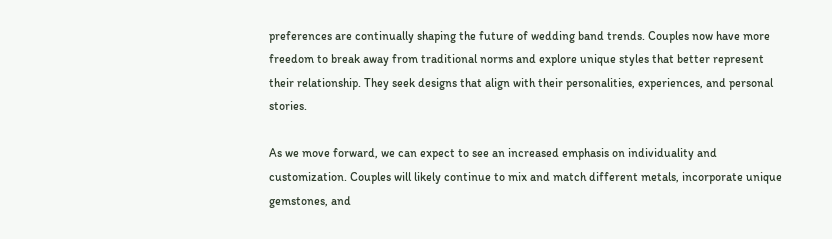preferences are continually shaping the future of wedding band trends. Couples now have more freedom to break away from traditional norms and explore unique styles that better represent their relationship. They seek designs that align with their personalities, experiences, and personal stories.

As we move forward, we can expect to see an increased emphasis on individuality and customization. Couples will likely continue to mix and match different metals, incorporate unique gemstones, and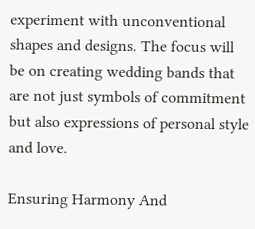experiment with unconventional shapes and designs. The focus will be on creating wedding bands that are not just symbols of commitment but also expressions of personal style and love.

Ensuring Harmony And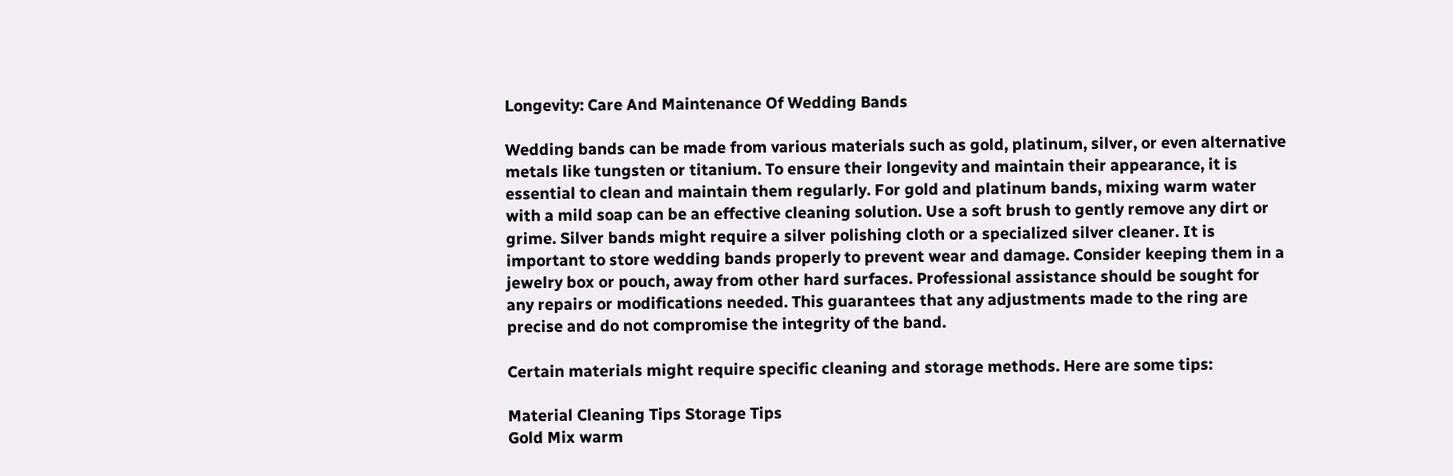Longevity: Care And Maintenance Of Wedding Bands

Wedding bands can be made from various materials such as gold, platinum, silver, or even alternative metals like tungsten or titanium. To ensure their longevity and maintain their appearance, it is essential to clean and maintain them regularly. For gold and platinum bands, mixing warm water with a mild soap can be an effective cleaning solution. Use a soft brush to gently remove any dirt or grime. Silver bands might require a silver polishing cloth or a specialized silver cleaner. It is important to store wedding bands properly to prevent wear and damage. Consider keeping them in a jewelry box or pouch, away from other hard surfaces. Professional assistance should be sought for any repairs or modifications needed. This guarantees that any adjustments made to the ring are precise and do not compromise the integrity of the band.

Certain materials might require specific cleaning and storage methods. Here are some tips:

Material Cleaning Tips Storage Tips
Gold Mix warm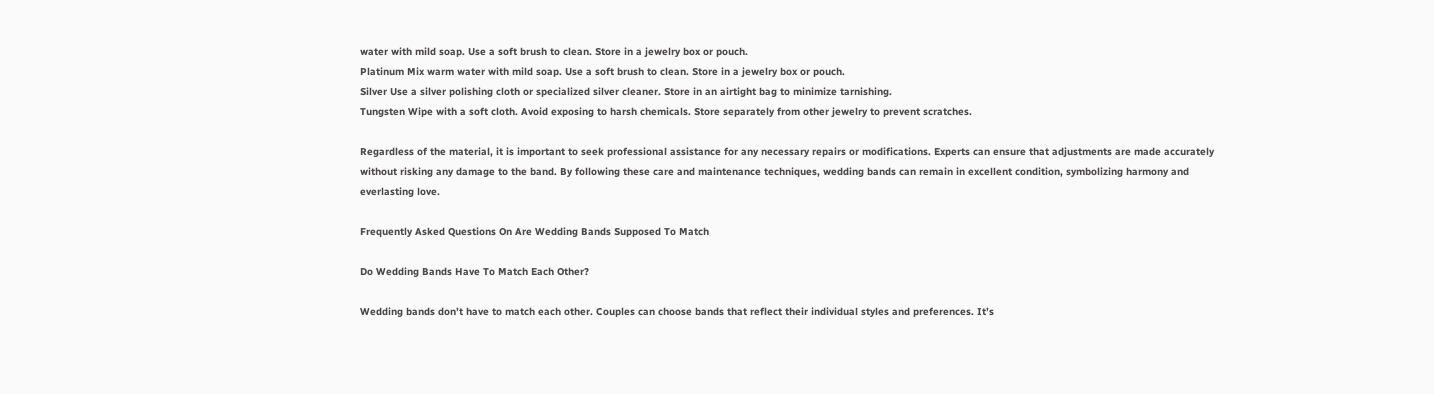water with mild soap. Use a soft brush to clean. Store in a jewelry box or pouch.
Platinum Mix warm water with mild soap. Use a soft brush to clean. Store in a jewelry box or pouch.
Silver Use a silver polishing cloth or specialized silver cleaner. Store in an airtight bag to minimize tarnishing.
Tungsten Wipe with a soft cloth. Avoid exposing to harsh chemicals. Store separately from other jewelry to prevent scratches.

Regardless of the material, it is important to seek professional assistance for any necessary repairs or modifications. Experts can ensure that adjustments are made accurately without risking any damage to the band. By following these care and maintenance techniques, wedding bands can remain in excellent condition, symbolizing harmony and everlasting love.

Frequently Asked Questions On Are Wedding Bands Supposed To Match

Do Wedding Bands Have To Match Each Other?

Wedding bands don’t have to match each other. Couples can choose bands that reflect their individual styles and preferences. It’s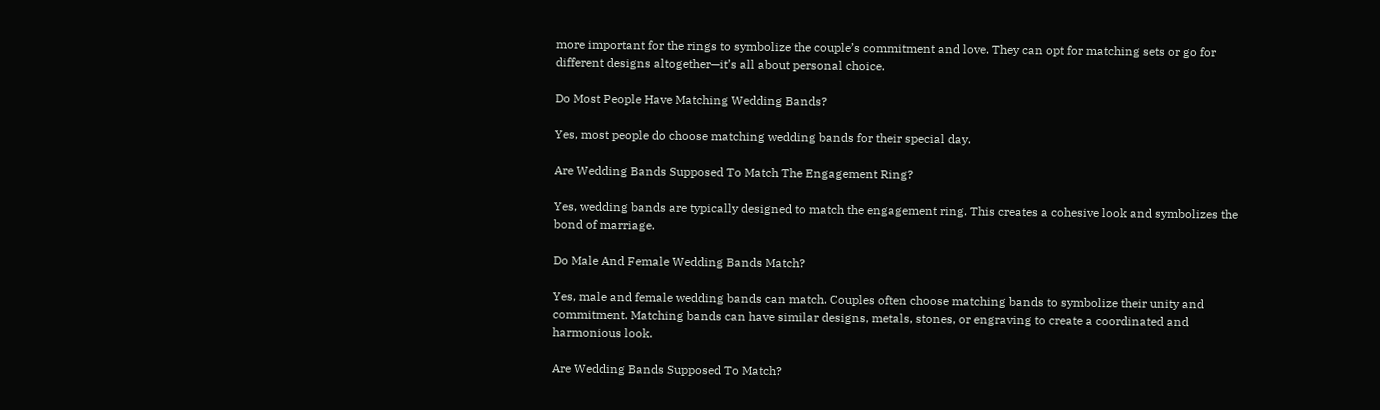more important for the rings to symbolize the couple’s commitment and love. They can opt for matching sets or go for different designs altogether—it’s all about personal choice.

Do Most People Have Matching Wedding Bands?

Yes, most people do choose matching wedding bands for their special day.

Are Wedding Bands Supposed To Match The Engagement Ring?

Yes, wedding bands are typically designed to match the engagement ring. This creates a cohesive look and symbolizes the bond of marriage.

Do Male And Female Wedding Bands Match?

Yes, male and female wedding bands can match. Couples often choose matching bands to symbolize their unity and commitment. Matching bands can have similar designs, metals, stones, or engraving to create a coordinated and harmonious look.

Are Wedding Bands Supposed To Match?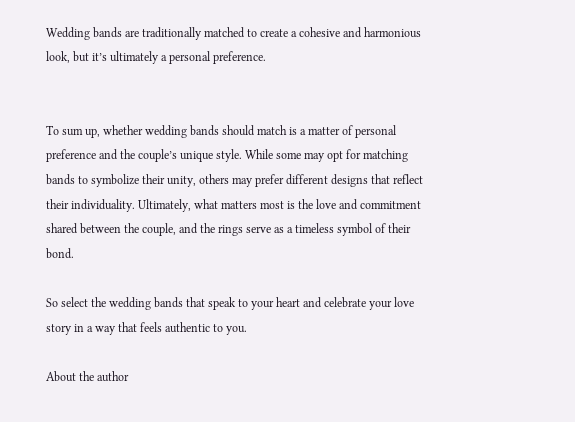Wedding bands are traditionally matched to create a cohesive and harmonious look, but it’s ultimately a personal preference.


To sum up, whether wedding bands should match is a matter of personal preference and the couple’s unique style. While some may opt for matching bands to symbolize their unity, others may prefer different designs that reflect their individuality. Ultimately, what matters most is the love and commitment shared between the couple, and the rings serve as a timeless symbol of their bond.

So select the wedding bands that speak to your heart and celebrate your love story in a way that feels authentic to you.

About the author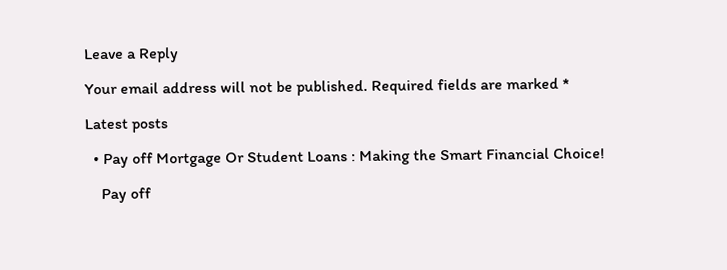Leave a Reply

Your email address will not be published. Required fields are marked *

Latest posts

  • Pay off Mortgage Or Student Loans : Making the Smart Financial Choice!

    Pay off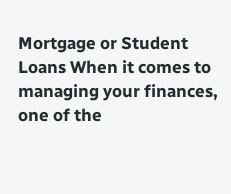Mortgage or Student Loans When it comes to managing your finances, one of the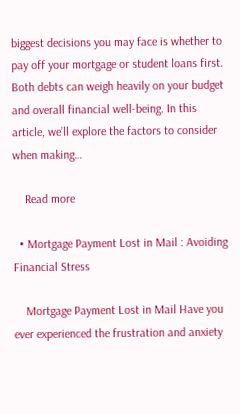biggest decisions you may face is whether to pay off your mortgage or student loans first. Both debts can weigh heavily on your budget and overall financial well-being. In this article, we’ll explore the factors to consider when making…

    Read more

  • Mortgage Payment Lost in Mail : Avoiding Financial Stress

    Mortgage Payment Lost in Mail Have you ever experienced the frustration and anxiety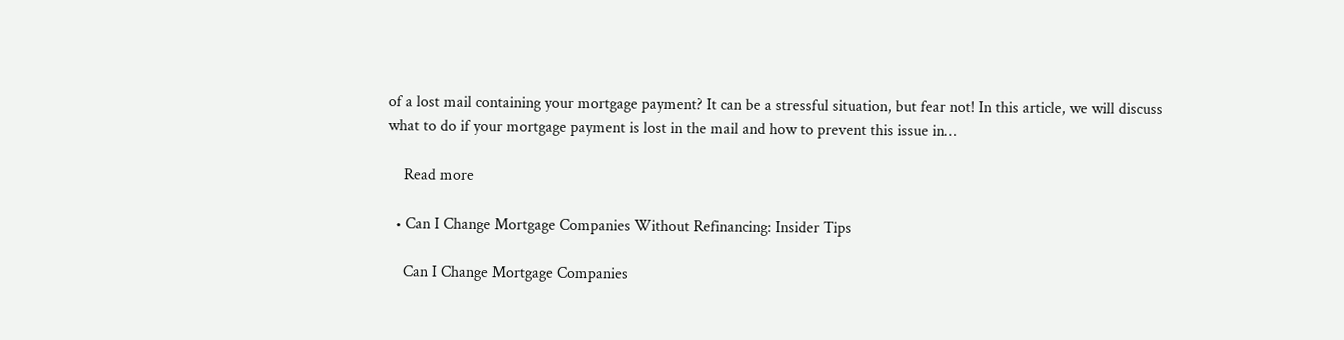of a lost mail containing your mortgage payment? It can be a stressful situation, but fear not! In this article, we will discuss what to do if your mortgage payment is lost in the mail and how to prevent this issue in…

    Read more

  • Can I Change Mortgage Companies Without Refinancing: Insider Tips

    Can I Change Mortgage Companies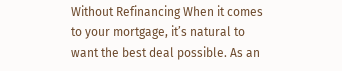Without Refinancing When it comes to your mortgage, it’s natural to want the best deal possible. As an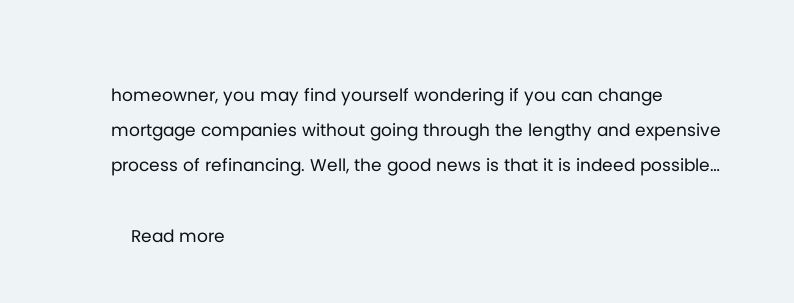homeowner, you may find yourself wondering if you can change mortgage companies without going through the lengthy and expensive process of refinancing. Well, the good news is that it is indeed possible…

    Read more